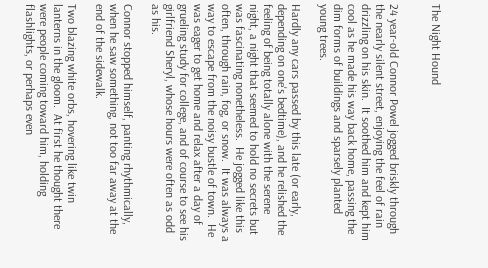The Night Hound


24 year-old Connor Powel jogged briskly through the nearly silent street, enjoying the feel of rain drizzling on his skin.  It soothed him and kept him cool as he made his way back home, passing the dim forms of buildings and sparsely planted young trees.

Hardly any cars passed by this late (or early, depending on one's bedtime), and he relished the feeling of being totally alone with the serene night, a night that seemed to hold no secrets but was fascinating nonetheless.  He jogged like this often, through rain, fog, or snow.  It was always a way to escape from the noisy bustle of town.  He was eager to get home and relax after a day of grueling study for college, and of course to see his girlfriend Sheryl, whose hours were often as odd as his.

Connor stopped himself, panting rhythmically, when he saw something, not too far away at the end of the sidewalk.

Two blazing white orbs, hovering like twin lanterns in the gloom.  At first he thought there were people coming toward him, holding flashlights, or perhaps even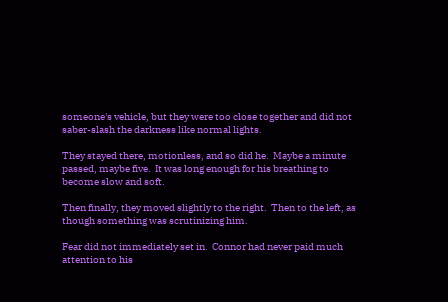someone's vehicle, but they were too close together and did not saber-slash the darkness like normal lights.

They stayed there, motionless, and so did he.  Maybe a minute passed, maybe five.  It was long enough for his breathing to become slow and soft.

Then finally, they moved slightly to the right.  Then to the left, as though something was scrutinizing him.

Fear did not immediately set in.  Connor had never paid much attention to his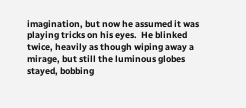imagination, but now he assumed it was playing tricks on his eyes.  He blinked twice, heavily as though wiping away a mirage, but still the luminous globes stayed, bobbing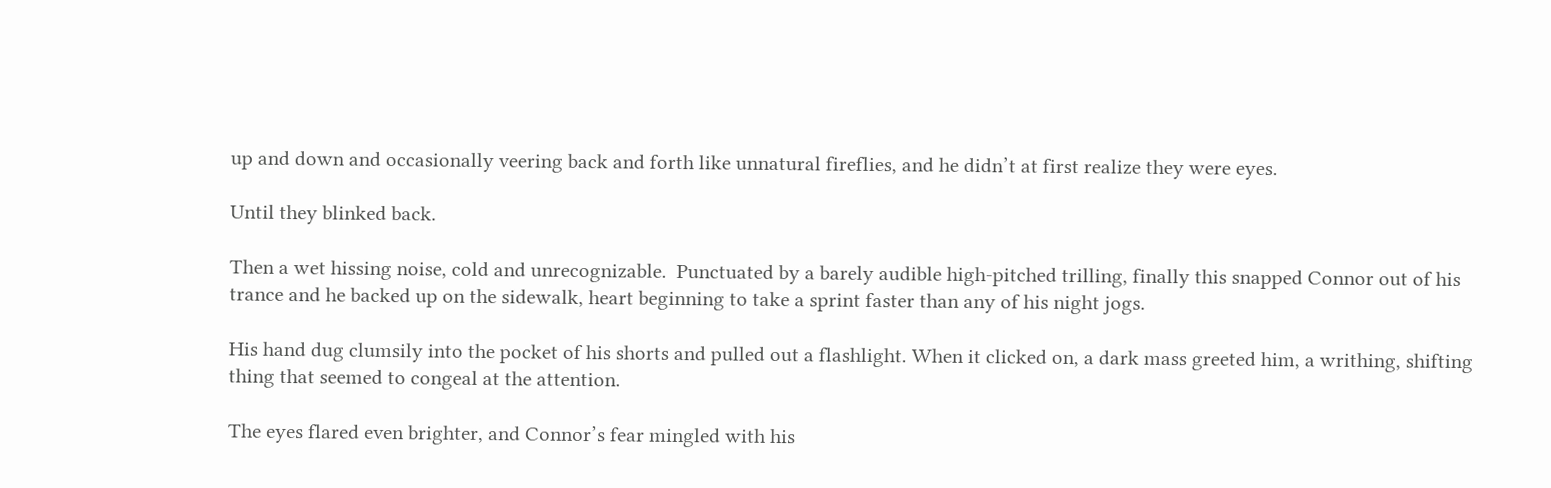up and down and occasionally veering back and forth like unnatural fireflies, and he didn’t at first realize they were eyes.

Until they blinked back.

Then a wet hissing noise, cold and unrecognizable.  Punctuated by a barely audible high-pitched trilling, finally this snapped Connor out of his trance and he backed up on the sidewalk, heart beginning to take a sprint faster than any of his night jogs.

His hand dug clumsily into the pocket of his shorts and pulled out a flashlight. When it clicked on, a dark mass greeted him, a writhing, shifting thing that seemed to congeal at the attention.

The eyes flared even brighter, and Connor’s fear mingled with his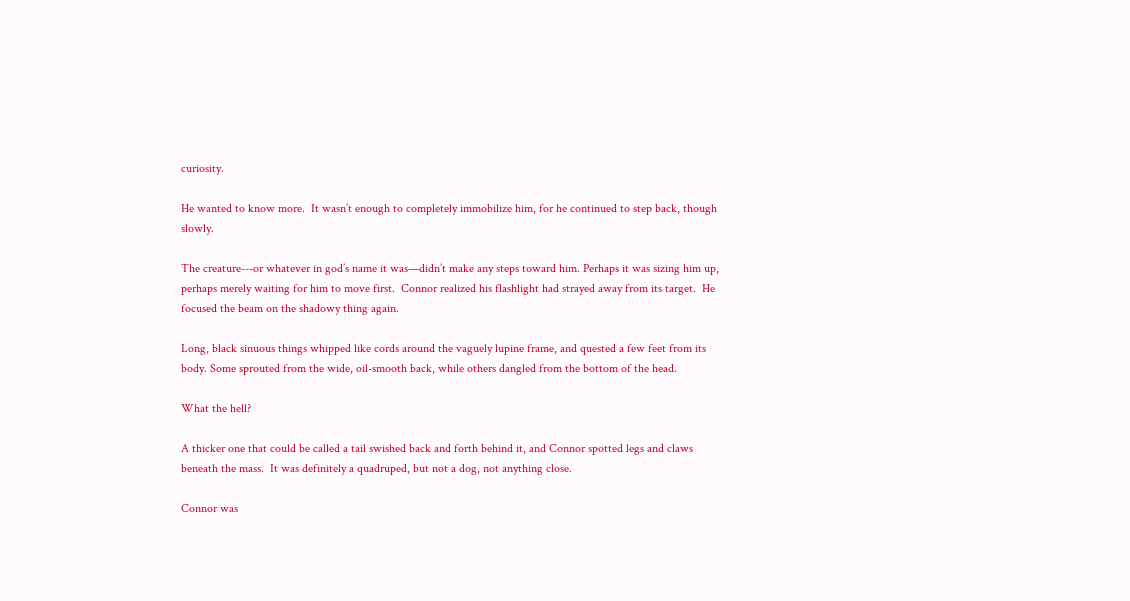curiosity.

He wanted to know more.  It wasn’t enough to completely immobilize him, for he continued to step back, though slowly.

The creature---or whatever in god’s name it was—didn’t make any steps toward him. Perhaps it was sizing him up, perhaps merely waiting for him to move first.  Connor realized his flashlight had strayed away from its target.  He focused the beam on the shadowy thing again.

Long, black sinuous things whipped like cords around the vaguely lupine frame, and quested a few feet from its body. Some sprouted from the wide, oil-smooth back, while others dangled from the bottom of the head.

What the hell?

A thicker one that could be called a tail swished back and forth behind it, and Connor spotted legs and claws beneath the mass.  It was definitely a quadruped, but not a dog, not anything close.

Connor was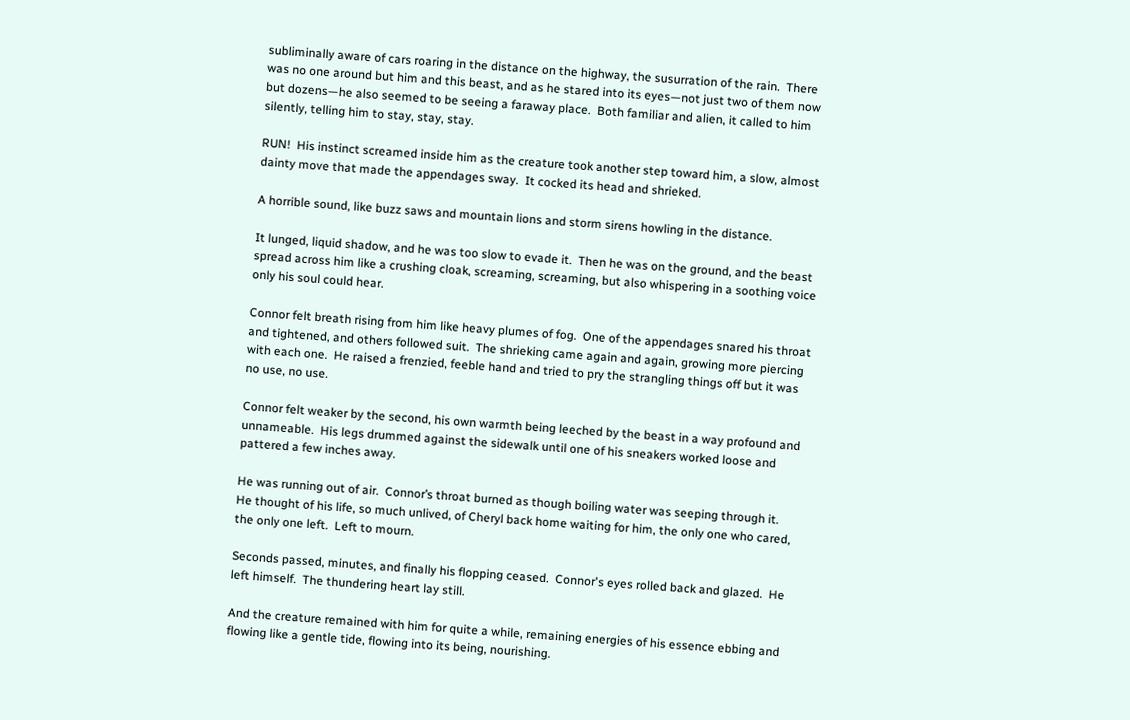subliminally aware of cars roaring in the distance on the highway, the susurration of the rain.  There was no one around but him and this beast, and as he stared into its eyes—not just two of them now but dozens—he also seemed to be seeing a faraway place.  Both familiar and alien, it called to him silently, telling him to stay, stay, stay.

RUN!  His instinct screamed inside him as the creature took another step toward him, a slow, almost dainty move that made the appendages sway.  It cocked its head and shrieked.

A horrible sound, like buzz saws and mountain lions and storm sirens howling in the distance.

It lunged, liquid shadow, and he was too slow to evade it.  Then he was on the ground, and the beast spread across him like a crushing cloak, screaming, screaming, but also whispering in a soothing voice only his soul could hear.

Connor felt breath rising from him like heavy plumes of fog.  One of the appendages snared his throat and tightened, and others followed suit.  The shrieking came again and again, growing more piercing with each one.  He raised a frenzied, feeble hand and tried to pry the strangling things off but it was no use, no use.

Connor felt weaker by the second, his own warmth being leeched by the beast in a way profound and unnameable.  His legs drummed against the sidewalk until one of his sneakers worked loose and pattered a few inches away.

He was running out of air.  Connor’s throat burned as though boiling water was seeping through it.  He thought of his life, so much unlived, of Cheryl back home waiting for him, the only one who cared, the only one left.  Left to mourn.

Seconds passed, minutes, and finally his flopping ceased.  Connor's eyes rolled back and glazed.  He left himself.  The thundering heart lay still.

And the creature remained with him for quite a while, remaining energies of his essence ebbing and flowing like a gentle tide, flowing into its being, nourishing.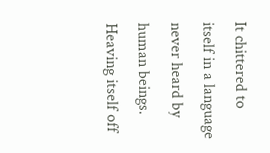It chittered to itself in a language never heard by human beings.  Heaving itself off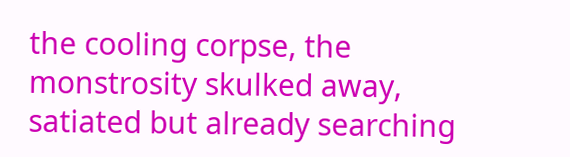the cooling corpse, the monstrosity skulked away, satiated but already searching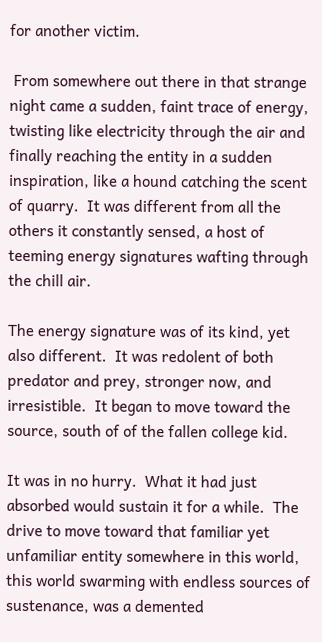for another victim.

 From somewhere out there in that strange night came a sudden, faint trace of energy, twisting like electricity through the air and finally reaching the entity in a sudden inspiration, like a hound catching the scent of quarry.  It was different from all the others it constantly sensed, a host of teeming energy signatures wafting through the chill air.

The energy signature was of its kind, yet also different.  It was redolent of both predator and prey, stronger now, and irresistible.  It began to move toward the source, south of of the fallen college kid.

It was in no hurry.  What it had just absorbed would sustain it for a while.  The drive to move toward that familiar yet unfamiliar entity somewhere in this world, this world swarming with endless sources of sustenance, was a demented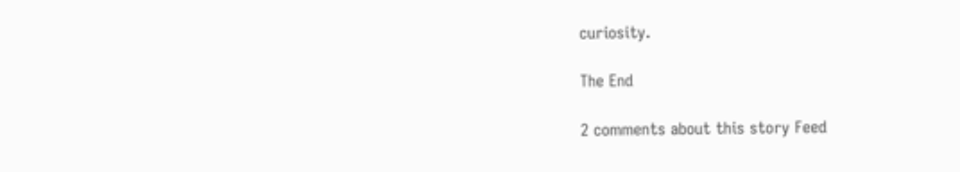curiosity.

The End

2 comments about this story Feed